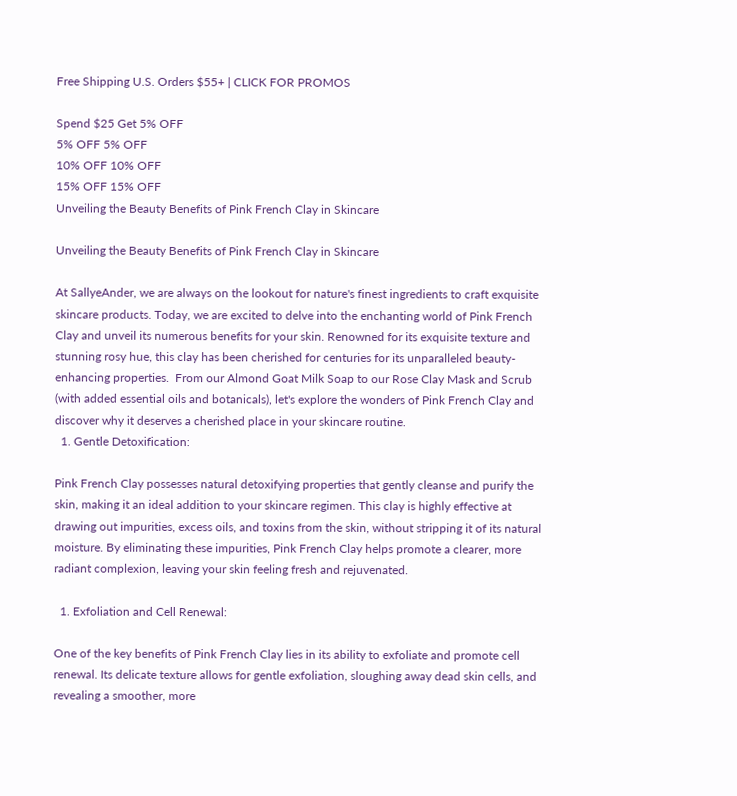Free Shipping U.S. Orders $55+ | CLICK FOR PROMOS

Spend $25 Get 5% OFF
5% OFF 5% OFF
10% OFF 10% OFF
15% OFF 15% OFF
Unveiling the Beauty Benefits of Pink French Clay in Skincare

Unveiling the Beauty Benefits of Pink French Clay in Skincare

At SallyeAnder, we are always on the lookout for nature's finest ingredients to craft exquisite skincare products. Today, we are excited to delve into the enchanting world of Pink French Clay and unveil its numerous benefits for your skin. Renowned for its exquisite texture and stunning rosy hue, this clay has been cherished for centuries for its unparalleled beauty-enhancing properties.  From our Almond Goat Milk Soap to our Rose Clay Mask and Scrub (with added essential oils and botanicals), let's explore the wonders of Pink French Clay and discover why it deserves a cherished place in your skincare routine.
  1. Gentle Detoxification:

Pink French Clay possesses natural detoxifying properties that gently cleanse and purify the skin, making it an ideal addition to your skincare regimen. This clay is highly effective at drawing out impurities, excess oils, and toxins from the skin, without stripping it of its natural moisture. By eliminating these impurities, Pink French Clay helps promote a clearer, more radiant complexion, leaving your skin feeling fresh and rejuvenated.

  1. Exfoliation and Cell Renewal:

One of the key benefits of Pink French Clay lies in its ability to exfoliate and promote cell renewal. Its delicate texture allows for gentle exfoliation, sloughing away dead skin cells, and revealing a smoother, more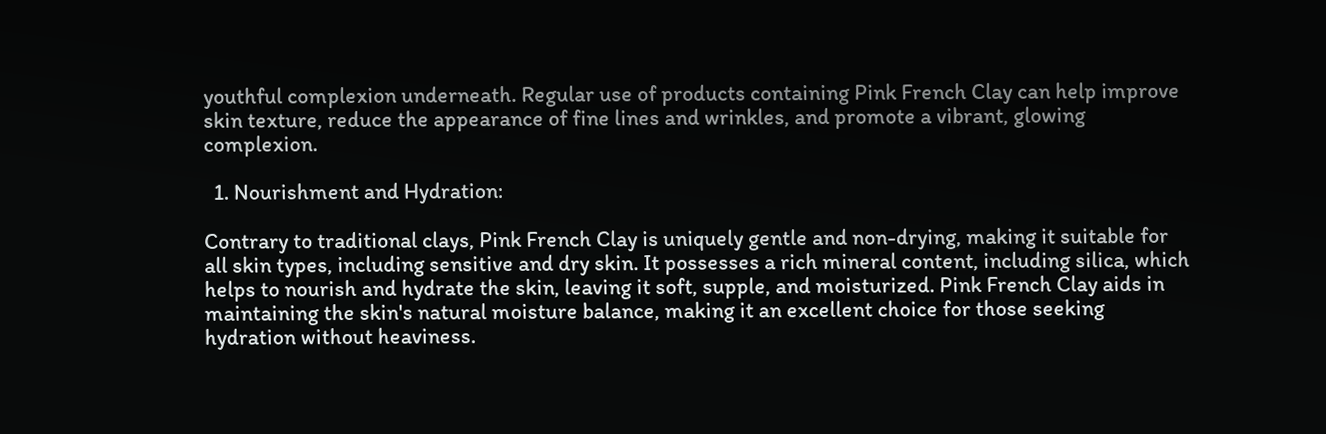youthful complexion underneath. Regular use of products containing Pink French Clay can help improve skin texture, reduce the appearance of fine lines and wrinkles, and promote a vibrant, glowing complexion.

  1. Nourishment and Hydration:

Contrary to traditional clays, Pink French Clay is uniquely gentle and non-drying, making it suitable for all skin types, including sensitive and dry skin. It possesses a rich mineral content, including silica, which helps to nourish and hydrate the skin, leaving it soft, supple, and moisturized. Pink French Clay aids in maintaining the skin's natural moisture balance, making it an excellent choice for those seeking hydration without heaviness.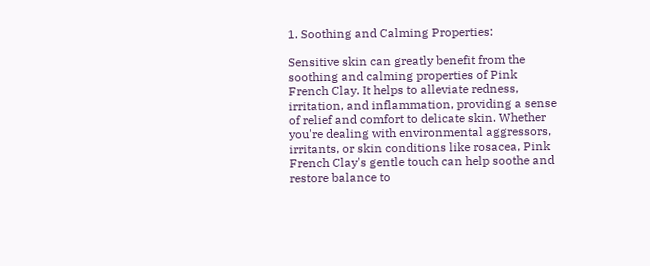1. Soothing and Calming Properties:

Sensitive skin can greatly benefit from the soothing and calming properties of Pink French Clay. It helps to alleviate redness, irritation, and inflammation, providing a sense of relief and comfort to delicate skin. Whether you're dealing with environmental aggressors, irritants, or skin conditions like rosacea, Pink French Clay's gentle touch can help soothe and restore balance to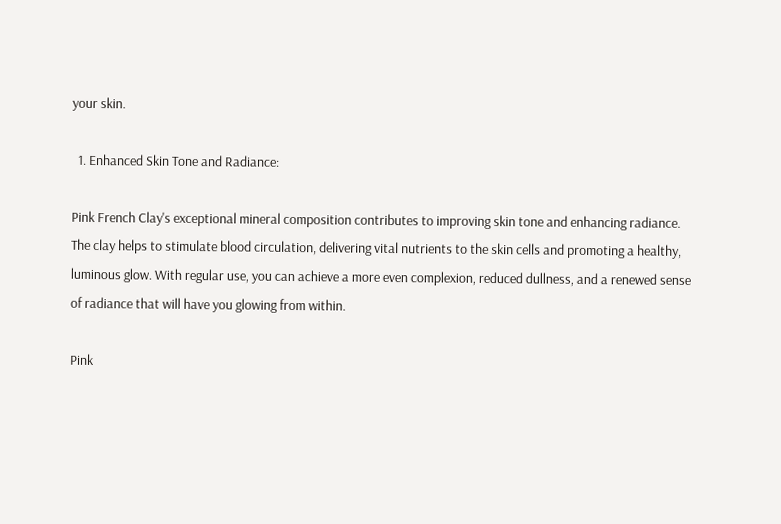your skin.

  1. Enhanced Skin Tone and Radiance:

Pink French Clay's exceptional mineral composition contributes to improving skin tone and enhancing radiance. The clay helps to stimulate blood circulation, delivering vital nutrients to the skin cells and promoting a healthy, luminous glow. With regular use, you can achieve a more even complexion, reduced dullness, and a renewed sense of radiance that will have you glowing from within.

Pink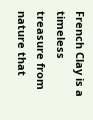French Clay is a timeless treasure from nature that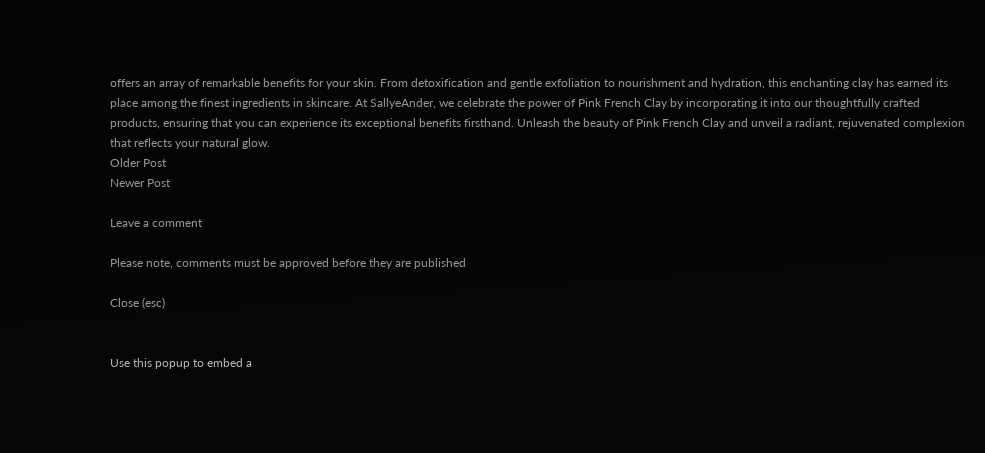offers an array of remarkable benefits for your skin. From detoxification and gentle exfoliation to nourishment and hydration, this enchanting clay has earned its place among the finest ingredients in skincare. At SallyeAnder, we celebrate the power of Pink French Clay by incorporating it into our thoughtfully crafted products, ensuring that you can experience its exceptional benefits firsthand. Unleash the beauty of Pink French Clay and unveil a radiant, rejuvenated complexion that reflects your natural glow.
Older Post
Newer Post

Leave a comment

Please note, comments must be approved before they are published

Close (esc)


Use this popup to embed a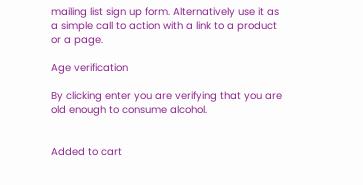mailing list sign up form. Alternatively use it as a simple call to action with a link to a product or a page.

Age verification

By clicking enter you are verifying that you are old enough to consume alcohol.


Added to cart